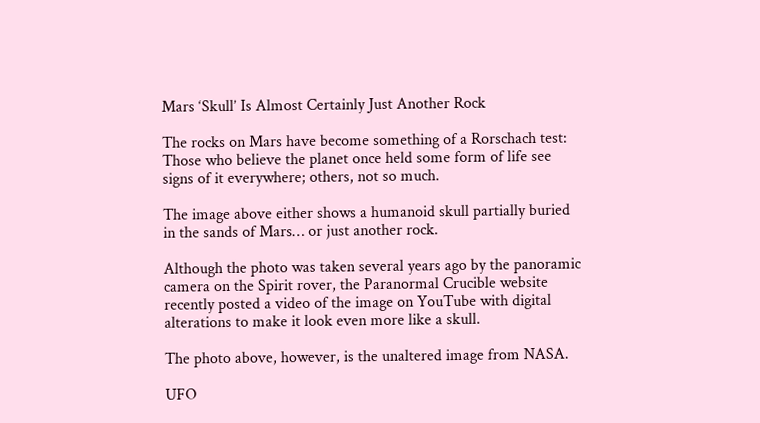Mars ‘Skull’ Is Almost Certainly Just Another Rock

The rocks on Mars have become something of a Rorschach test: Those who believe the planet once held some form of life see signs of it everywhere; others, not so much.

The image above either shows a humanoid skull partially buried in the sands of Mars… or just another rock.

Although the photo was taken several years ago by the panoramic camera on the Spirit rover, the Paranormal Crucible website recently posted a video of the image on YouTube with digital alterations to make it look even more like a skull.

The photo above, however, is the unaltered image from NASA.

UFO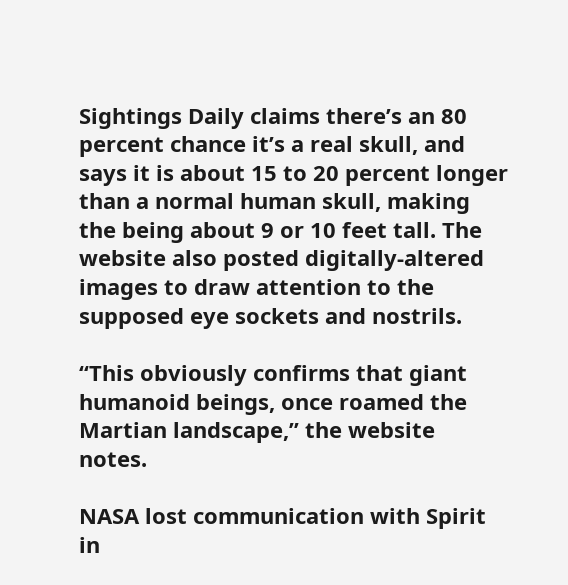Sightings Daily claims there’s an 80 percent chance it’s a real skull, and says it is about 15 to 20 percent longer than a normal human skull, making the being about 9 or 10 feet tall. The website also posted digitally-altered images to draw attention to the supposed eye sockets and nostrils.

“This obviously confirms that giant humanoid beings, once roamed the Martian landscape,” the website notes.

NASA lost communication with Spirit in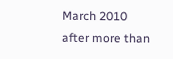March 2010 after more than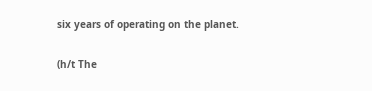six years of operating on the planet.

(h/t The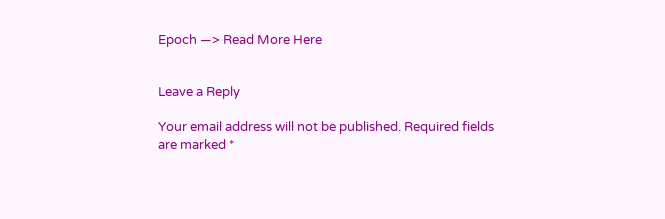Epoch —> Read More Here


Leave a Reply

Your email address will not be published. Required fields are marked *